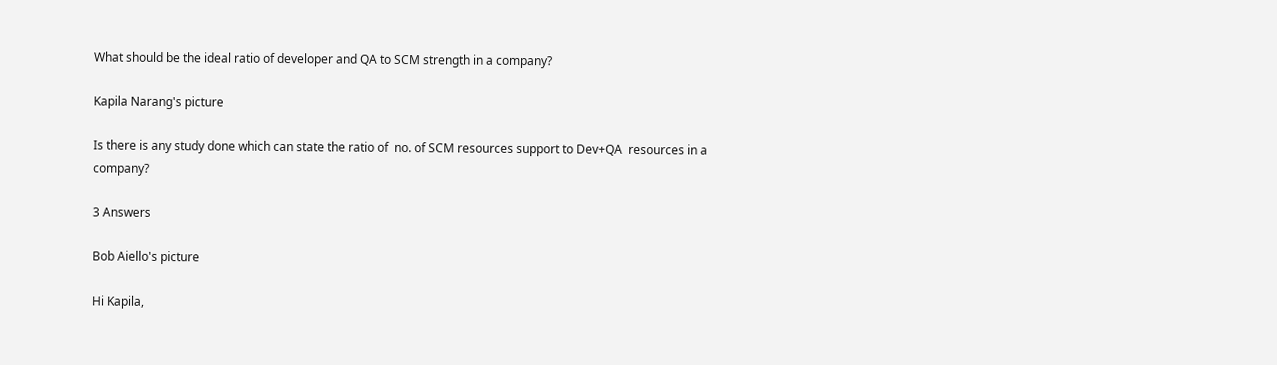What should be the ideal ratio of developer and QA to SCM strength in a company?

Kapila Narang's picture

Is there is any study done which can state the ratio of  no. of SCM resources support to Dev+QA  resources in a company?

3 Answers

Bob Aiello's picture

Hi Kapila,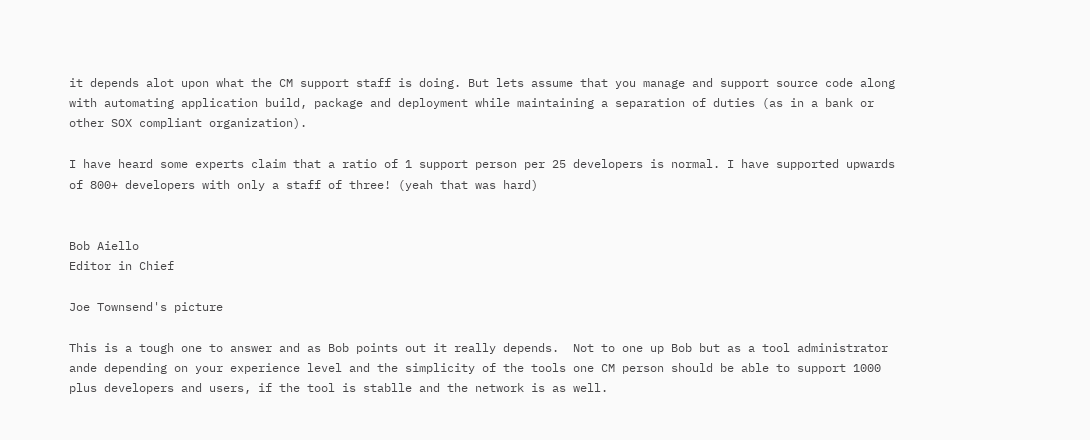it depends alot upon what the CM support staff is doing. But lets assume that you manage and support source code along with automating application build, package and deployment while maintaining a separation of duties (as in a bank or other SOX compliant organization).

I have heard some experts claim that a ratio of 1 support person per 25 developers is normal. I have supported upwards of 800+ developers with only a staff of three! (yeah that was hard)


Bob Aiello
Editor in Chief

Joe Townsend's picture

This is a tough one to answer and as Bob points out it really depends.  Not to one up Bob but as a tool administrator ande depending on your experience level and the simplicity of the tools one CM person should be able to support 1000 plus developers and users, if the tool is stablle and the network is as well.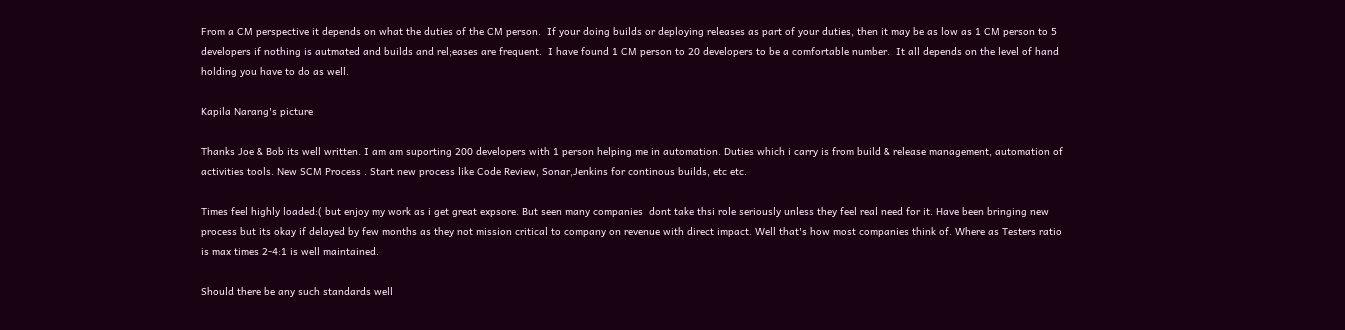From a CM perspective it depends on what the duties of the CM person.  If your doing builds or deploying releases as part of your duties, then it may be as low as 1 CM person to 5 developers if nothing is autmated and builds and rel;eases are frequent.  I have found 1 CM person to 20 developers to be a comfortable number.  It all depends on the level of hand holding you have to do as well.

Kapila Narang's picture

Thanks Joe & Bob its well written. I am am suporting 200 developers with 1 person helping me in automation. Duties which i carry is from build & release management, automation of activities tools. New SCM Process . Start new process like Code Review, Sonar,Jenkins for continous builds, etc etc.

Times feel highly loaded:( but enjoy my work as i get great expsore. But seen many companies  dont take thsi role seriously unless they feel real need for it. Have been bringing new process but its okay if delayed by few months as they not mission critical to company on revenue with direct impact. Well that's how most companies think of. Where as Testers ratio is max times 2-4:1 is well maintained.

Should there be any such standards well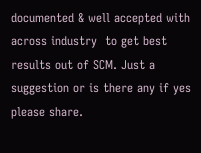documented & well accepted with across industry  to get best results out of SCM. Just a suggestion or is there any if yes please share.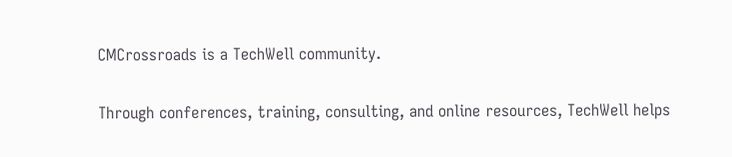CMCrossroads is a TechWell community.

Through conferences, training, consulting, and online resources, TechWell helps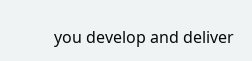you develop and deliver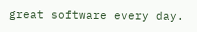great software every day.